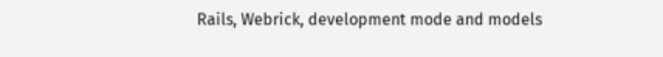Rails, Webrick, development mode and models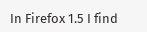In Firefox 1.5 I find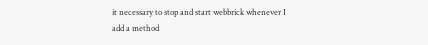it necessary to stop and start webbrick whenever I
add a method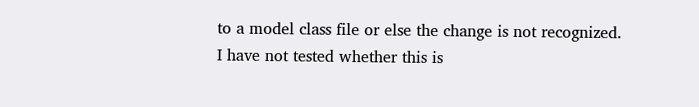to a model class file or else the change is not recognized.
I have not tested whether this is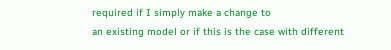required if I simply make a change to
an existing model or if this is the case with different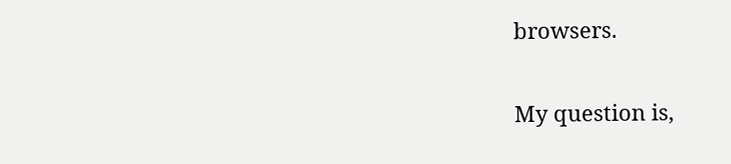browsers.

My question is,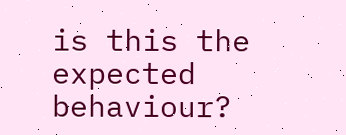is this the expected behaviour?